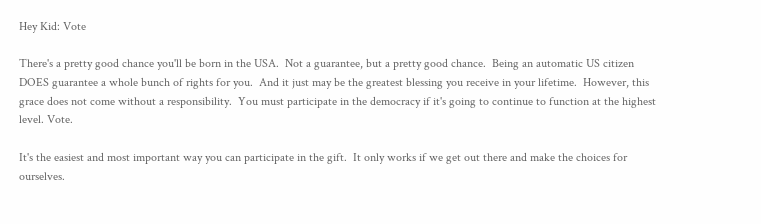Hey Kid: Vote

There's a pretty good chance you'll be born in the USA.  Not a guarantee, but a pretty good chance.  Being an automatic US citizen DOES guarantee a whole bunch of rights for you.  And it just may be the greatest blessing you receive in your lifetime.  However, this grace does not come without a responsibility.  You must participate in the democracy if it's going to continue to function at the highest level. Vote.

It's the easiest and most important way you can participate in the gift.  It only works if we get out there and make the choices for ourselves.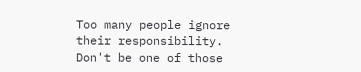Too many people ignore their responsibility.  Don't be one of those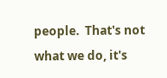people.  That's not what we do, it's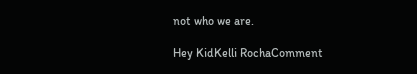not who we are.

Hey KidKelli RochaComment